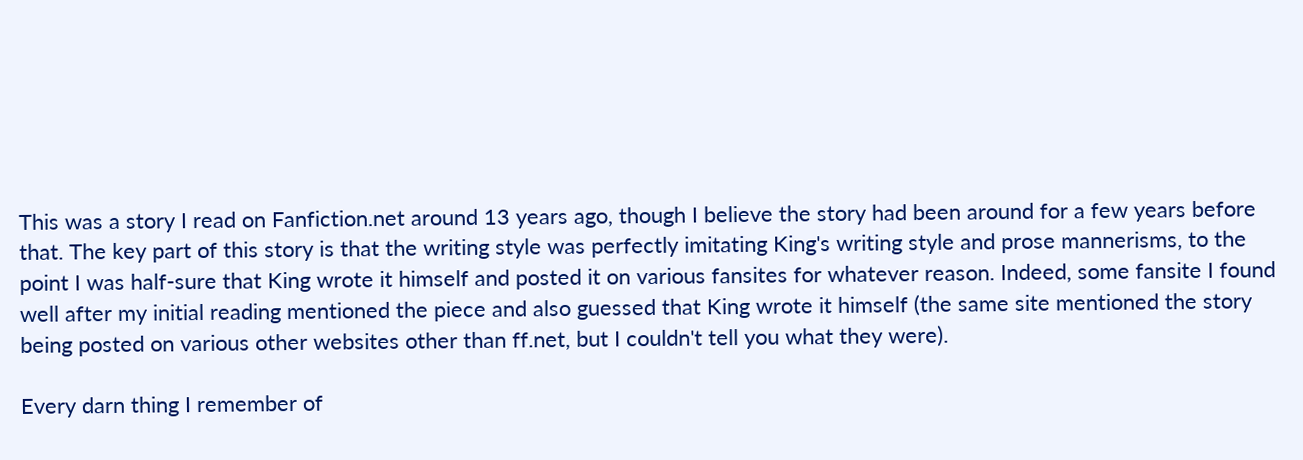This was a story I read on Fanfiction.net around 13 years ago, though I believe the story had been around for a few years before that. The key part of this story is that the writing style was perfectly imitating King's writing style and prose mannerisms, to the point I was half-sure that King wrote it himself and posted it on various fansites for whatever reason. Indeed, some fansite I found well after my initial reading mentioned the piece and also guessed that King wrote it himself (the same site mentioned the story being posted on various other websites other than ff.net, but I couldn't tell you what they were).

Every darn thing I remember of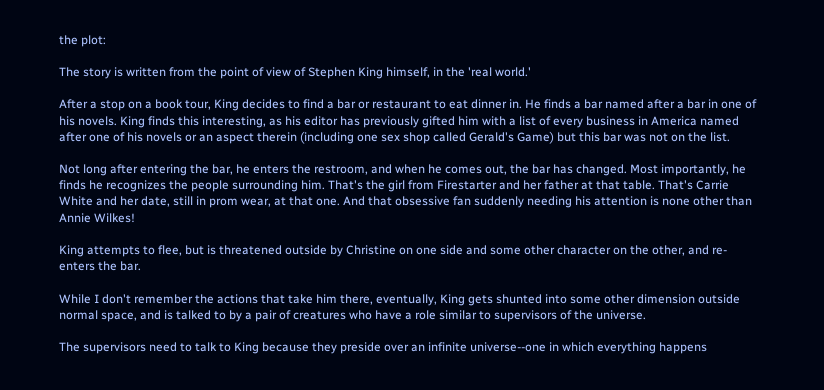the plot:

The story is written from the point of view of Stephen King himself, in the 'real world.'

After a stop on a book tour, King decides to find a bar or restaurant to eat dinner in. He finds a bar named after a bar in one of his novels. King finds this interesting, as his editor has previously gifted him with a list of every business in America named after one of his novels or an aspect therein (including one sex shop called Gerald's Game) but this bar was not on the list.

Not long after entering the bar, he enters the restroom, and when he comes out, the bar has changed. Most importantly, he finds he recognizes the people surrounding him. That's the girl from Firestarter and her father at that table. That's Carrie White and her date, still in prom wear, at that one. And that obsessive fan suddenly needing his attention is none other than Annie Wilkes!

King attempts to flee, but is threatened outside by Christine on one side and some other character on the other, and re-enters the bar.

While I don't remember the actions that take him there, eventually, King gets shunted into some other dimension outside normal space, and is talked to by a pair of creatures who have a role similar to supervisors of the universe.

The supervisors need to talk to King because they preside over an infinite universe--one in which everything happens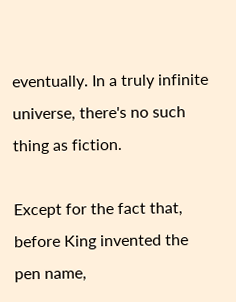eventually. In a truly infinite universe, there's no such thing as fiction.

Except for the fact that, before King invented the pen name,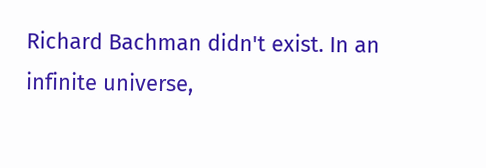Richard Bachman didn't exist. In an infinite universe,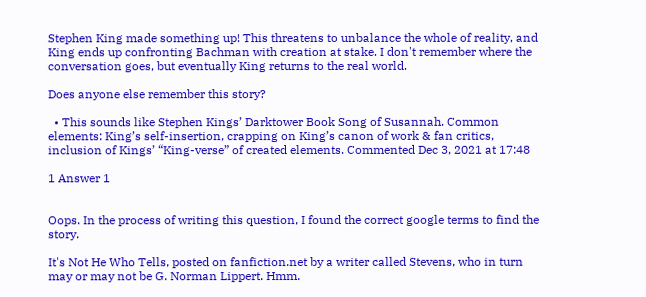Stephen King made something up! This threatens to unbalance the whole of reality, and King ends up confronting Bachman with creation at stake. I don't remember where the conversation goes, but eventually King returns to the real world.

Does anyone else remember this story?

  • This sounds like Stephen Kings’ Darktower Book Song of Susannah. Common elements: King’s self-insertion, crapping on King’s canon of work & fan critics, inclusion of Kings’ “King-verse” of created elements. Commented Dec 3, 2021 at 17:48

1 Answer 1


Oops. In the process of writing this question, I found the correct google terms to find the story.

It's Not He Who Tells, posted on fanfiction.net by a writer called Stevens, who in turn may or may not be G. Norman Lippert. Hmm.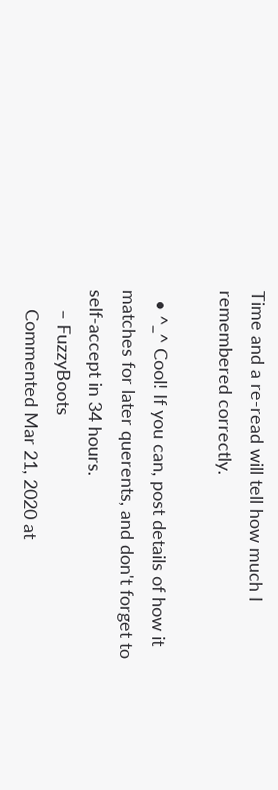Time and a re-read will tell how much I remembered correctly.

  • ^_^ Cool! If you can, post details of how it matches for later querents, and don't forget to self-accept in 34 hours.
    – FuzzyBoots
    Commented Mar 21, 2020 at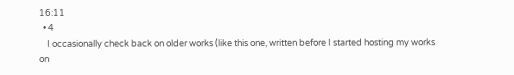16:11
  • 4
    I occasionally check back on older works (like this one, written before I started hosting my works on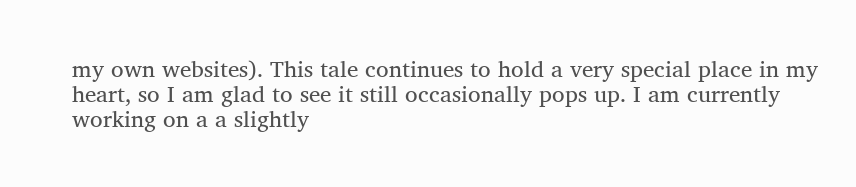my own websites). This tale continues to hold a very special place in my heart, so I am glad to see it still occasionally pops up. I am currently working on a a slightly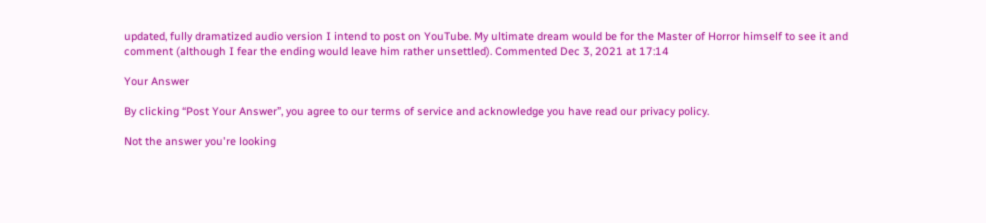updated, fully dramatized audio version I intend to post on YouTube. My ultimate dream would be for the Master of Horror himself to see it and comment (although I fear the ending would leave him rather unsettled). Commented Dec 3, 2021 at 17:14

Your Answer

By clicking “Post Your Answer”, you agree to our terms of service and acknowledge you have read our privacy policy.

Not the answer you're looking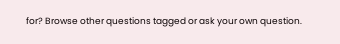for? Browse other questions tagged or ask your own question.